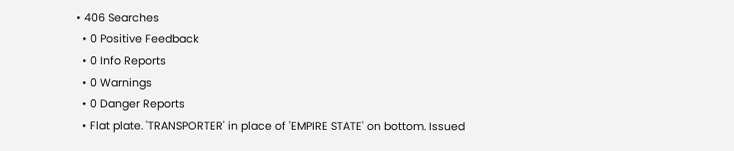• 406 Searches
  • 0 Positive Feedback
  • 0 Info Reports
  • 0 Warnings
  • 0 Danger Reports
  • Flat plate. 'TRANSPORTER' in place of 'EMPIRE STATE' on bottom. Issued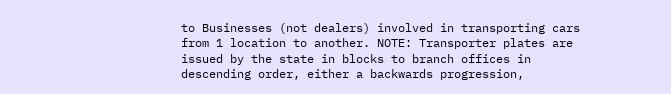to Businesses (not dealers) involved in transporting cars from 1 location to another. NOTE: Transporter plates are issued by the state in blocks to branch offices in descending order, either a backwards progression,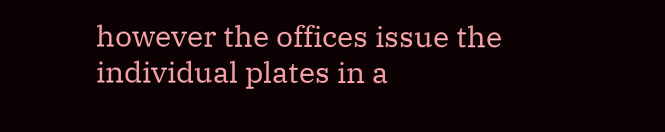however the offices issue the individual plates in a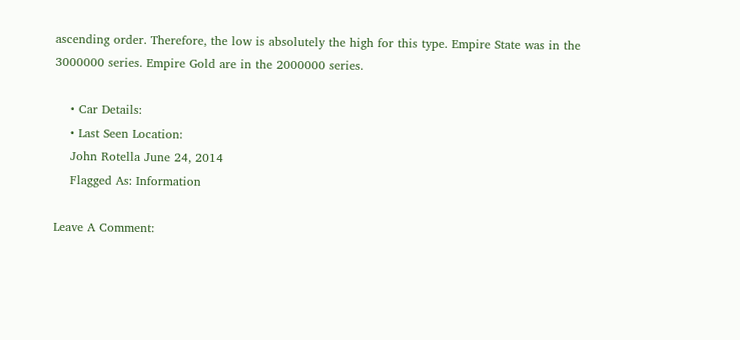ascending order. Therefore, the low is absolutely the high for this type. Empire State was in the 3000000 series. Empire Gold are in the 2000000 series.

    • Car Details:
    • Last Seen Location:
    John Rotella June 24, 2014
    Flagged As: Information

Leave A Comment: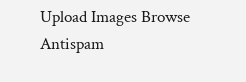Upload Images Browse
Antispam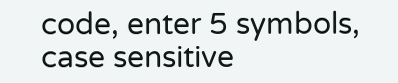code, enter 5 symbols, case sensitive